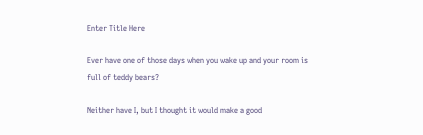Enter Title Here

Ever have one of those days when you wake up and your room is full of teddy bears?

Neither have I, but I thought it would make a good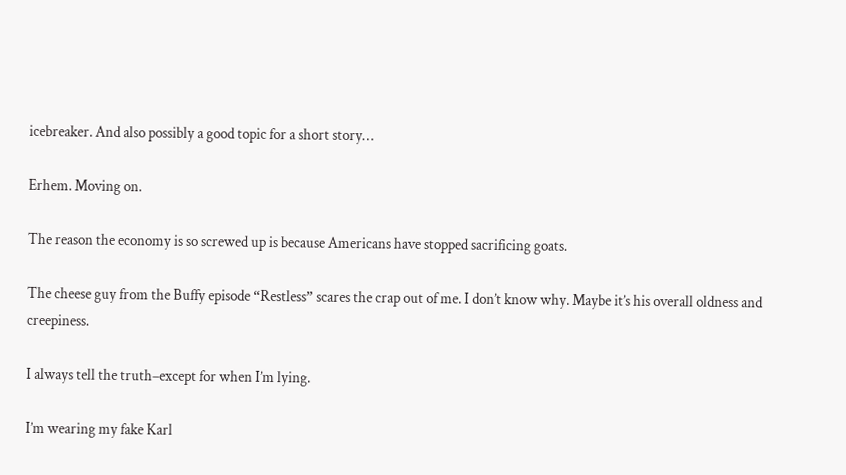icebreaker. And also possibly a good topic for a short story…

Erhem. Moving on.

The reason the economy is so screwed up is because Americans have stopped sacrificing goats.

The cheese guy from the Buffy episode “Restless” scares the crap out of me. I don’t know why. Maybe it’s his overall oldness and creepiness.

I always tell the truth–except for when I’m lying.

I’m wearing my fake Karl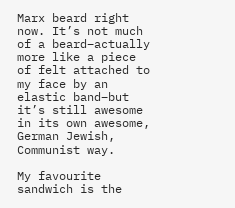Marx beard right now. It’s not much of a beard–actually more like a piece of felt attached to my face by an elastic band–but it’s still awesome in its own awesome, German Jewish,  Communist way.

My favourite sandwich is the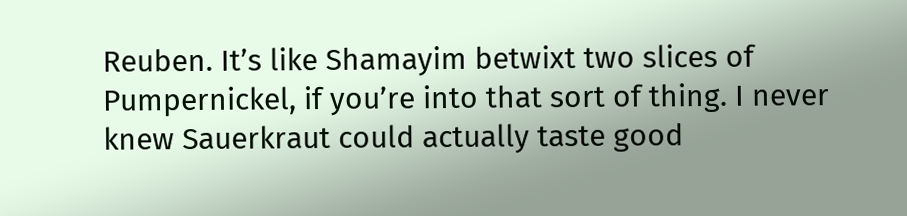Reuben. It’s like Shamayim betwixt two slices of Pumpernickel, if you’re into that sort of thing. I never knew Sauerkraut could actually taste good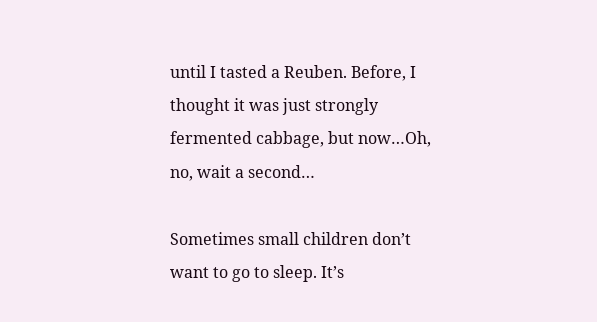until I tasted a Reuben. Before, I thought it was just strongly fermented cabbage, but now…Oh, no, wait a second…

Sometimes small children don’t want to go to sleep. It’s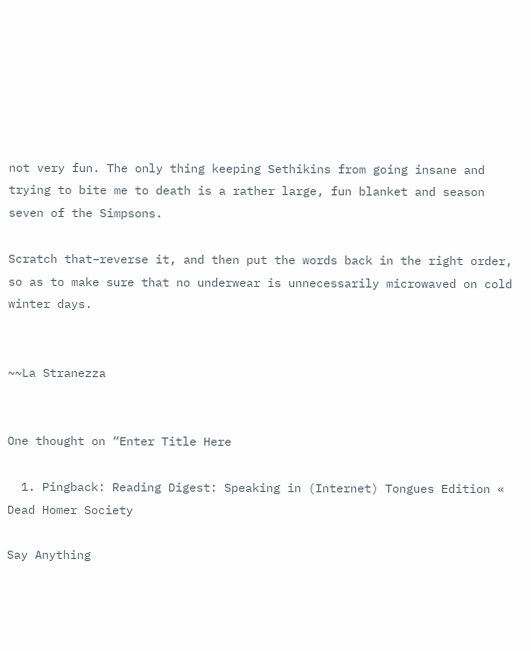not very fun. The only thing keeping Sethikins from going insane and trying to bite me to death is a rather large, fun blanket and season seven of the Simpsons.

Scratch that–reverse it, and then put the words back in the right order, so as to make sure that no underwear is unnecessarily microwaved on cold winter days.


~~La Stranezza


One thought on “Enter Title Here

  1. Pingback: Reading Digest: Speaking in (Internet) Tongues Edition « Dead Homer Society

Say Anything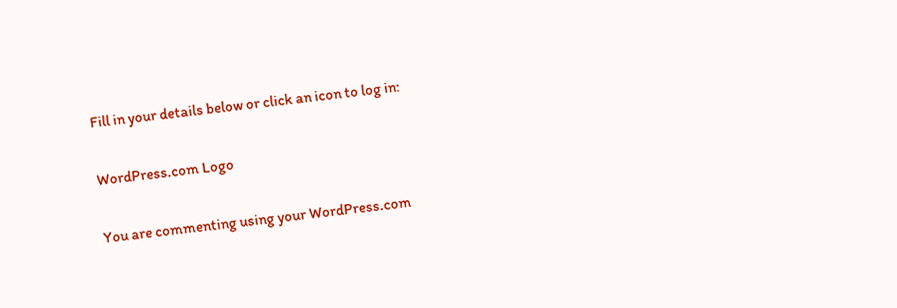Fill in your details below or click an icon to log in:

WordPress.com Logo

You are commenting using your WordPress.com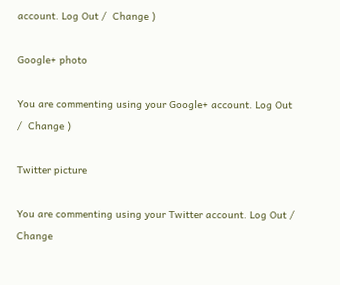account. Log Out /  Change )

Google+ photo

You are commenting using your Google+ account. Log Out /  Change )

Twitter picture

You are commenting using your Twitter account. Log Out /  Change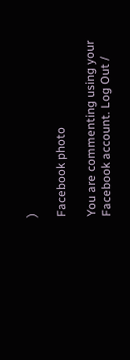)

Facebook photo

You are commenting using your Facebook account. Log Out /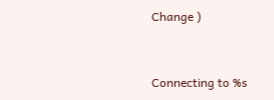Change )


Connecting to %s